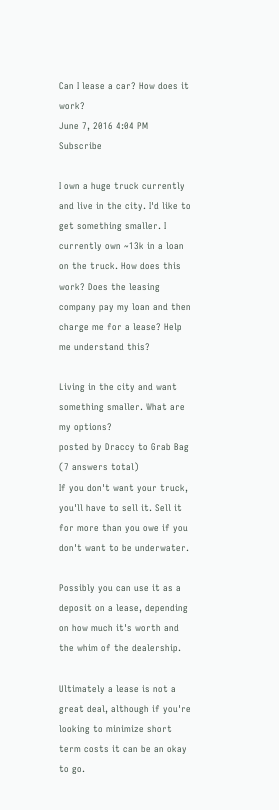Can I lease a car? How does it work?
June 7, 2016 4:04 PM   Subscribe

I own a huge truck currently and live in the city. I'd like to get something smaller. I currently own ~13k in a loan on the truck. How does this work? Does the leasing company pay my loan and then charge me for a lease? Help me understand this?

Living in the city and want something smaller. What are my options?
posted by Draccy to Grab Bag (7 answers total)
If you don't want your truck, you'll have to sell it. Sell it for more than you owe if you don't want to be underwater.

Possibly you can use it as a deposit on a lease, depending on how much it's worth and the whim of the dealership.

Ultimately a lease is not a great deal, although if you're looking to minimize short term costs it can be an okay to go.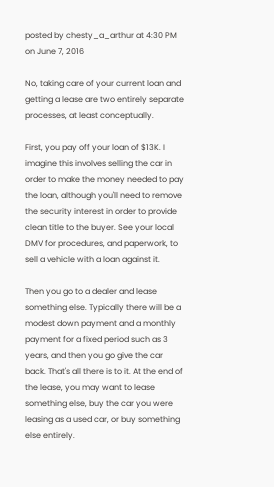posted by chesty_a_arthur at 4:30 PM on June 7, 2016

No, taking care of your current loan and getting a lease are two entirely separate processes, at least conceptually.

First, you pay off your loan of $13K. I imagine this involves selling the car in order to make the money needed to pay the loan, although you'll need to remove the security interest in order to provide clean title to the buyer. See your local DMV for procedures, and paperwork, to sell a vehicle with a loan against it.

Then you go to a dealer and lease something else. Typically there will be a modest down payment and a monthly payment for a fixed period such as 3 years, and then you go give the car back. That's all there is to it. At the end of the lease, you may want to lease something else, buy the car you were leasing as a used car, or buy something else entirely.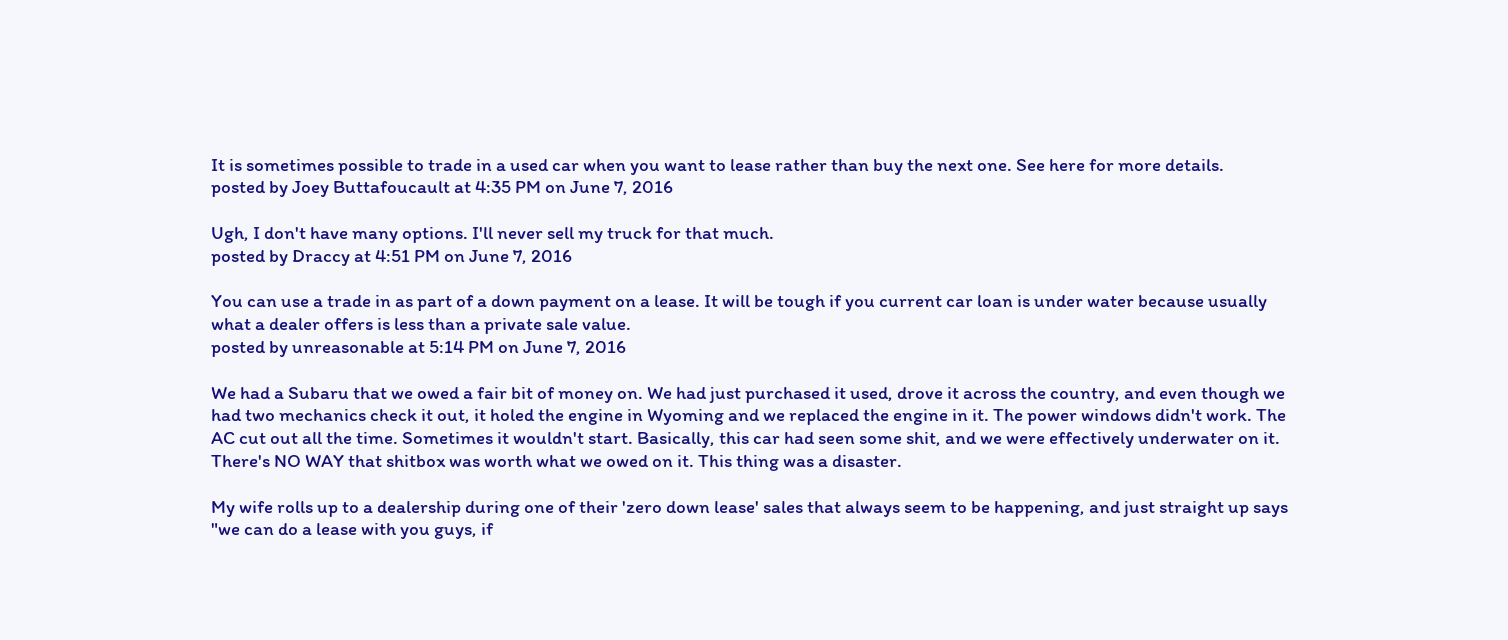It is sometimes possible to trade in a used car when you want to lease rather than buy the next one. See here for more details.
posted by Joey Buttafoucault at 4:35 PM on June 7, 2016

Ugh, I don't have many options. I'll never sell my truck for that much.
posted by Draccy at 4:51 PM on June 7, 2016

You can use a trade in as part of a down payment on a lease. It will be tough if you current car loan is under water because usually what a dealer offers is less than a private sale value.
posted by unreasonable at 5:14 PM on June 7, 2016

We had a Subaru that we owed a fair bit of money on. We had just purchased it used, drove it across the country, and even though we had two mechanics check it out, it holed the engine in Wyoming and we replaced the engine in it. The power windows didn't work. The AC cut out all the time. Sometimes it wouldn't start. Basically, this car had seen some shit, and we were effectively underwater on it. There's NO WAY that shitbox was worth what we owed on it. This thing was a disaster.

My wife rolls up to a dealership during one of their 'zero down lease' sales that always seem to be happening, and just straight up says "we can do a lease with you guys, if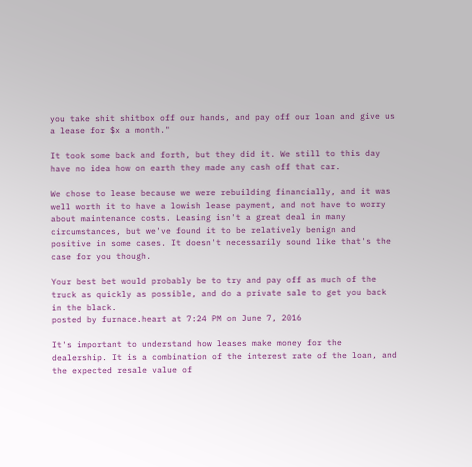you take shit shitbox off our hands, and pay off our loan and give us a lease for $x a month."

It took some back and forth, but they did it. We still to this day have no idea how on earth they made any cash off that car.

We chose to lease because we were rebuilding financially, and it was well worth it to have a lowish lease payment, and not have to worry about maintenance costs. Leasing isn't a great deal in many circumstances, but we've found it to be relatively benign and positive in some cases. It doesn't necessarily sound like that's the case for you though.

Your best bet would probably be to try and pay off as much of the truck as quickly as possible, and do a private sale to get you back in the black.
posted by furnace.heart at 7:24 PM on June 7, 2016

It's important to understand how leases make money for the dealership. It is a combination of the interest rate of the loan, and the expected resale value of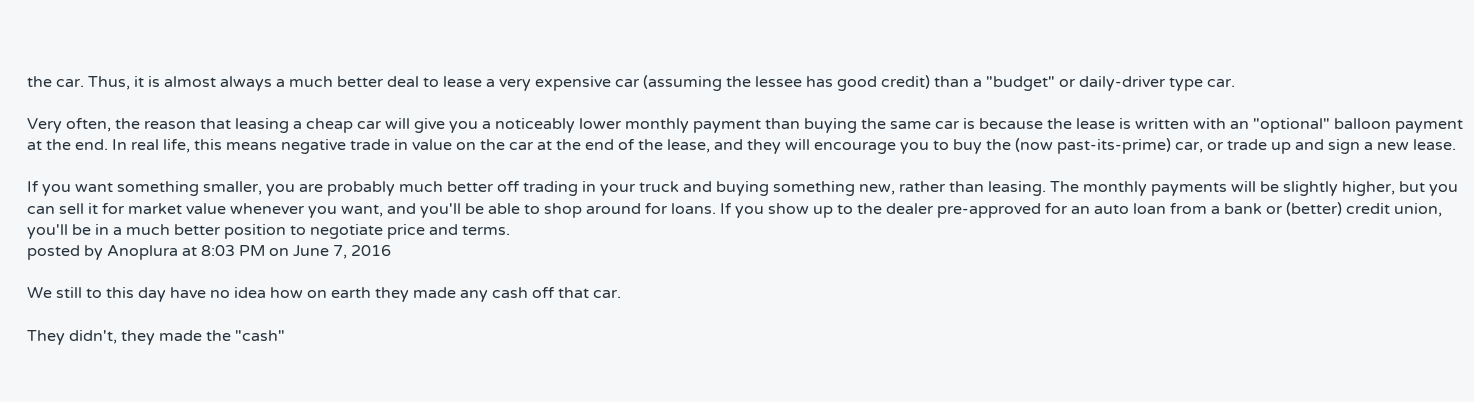the car. Thus, it is almost always a much better deal to lease a very expensive car (assuming the lessee has good credit) than a "budget" or daily-driver type car.

Very often, the reason that leasing a cheap car will give you a noticeably lower monthly payment than buying the same car is because the lease is written with an "optional" balloon payment at the end. In real life, this means negative trade in value on the car at the end of the lease, and they will encourage you to buy the (now past-its-prime) car, or trade up and sign a new lease.

If you want something smaller, you are probably much better off trading in your truck and buying something new, rather than leasing. The monthly payments will be slightly higher, but you can sell it for market value whenever you want, and you'll be able to shop around for loans. If you show up to the dealer pre-approved for an auto loan from a bank or (better) credit union, you'll be in a much better position to negotiate price and terms.
posted by Anoplura at 8:03 PM on June 7, 2016

We still to this day have no idea how on earth they made any cash off that car.

They didn't, they made the "cash"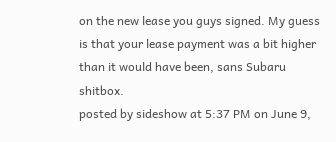on the new lease you guys signed. My guess is that your lease payment was a bit higher than it would have been, sans Subaru shitbox.
posted by sideshow at 5:37 PM on June 9,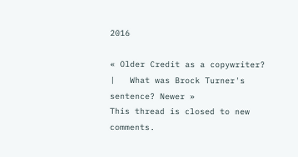2016

« Older Credit as a copywriter?   |   What was Brock Turner's sentence? Newer »
This thread is closed to new comments.